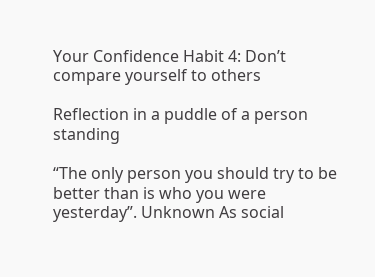Your Confidence Habit 4: Don’t compare yourself to others

Reflection in a puddle of a person standing

“The only person you should try to be better than is who you were yesterday”. Unknown As social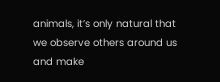animals, it’s only natural that we observe others around us and make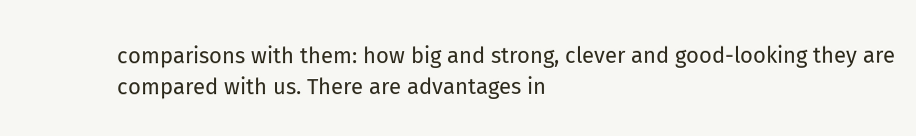comparisons with them: how big and strong, clever and good-looking they are compared with us. There are advantages in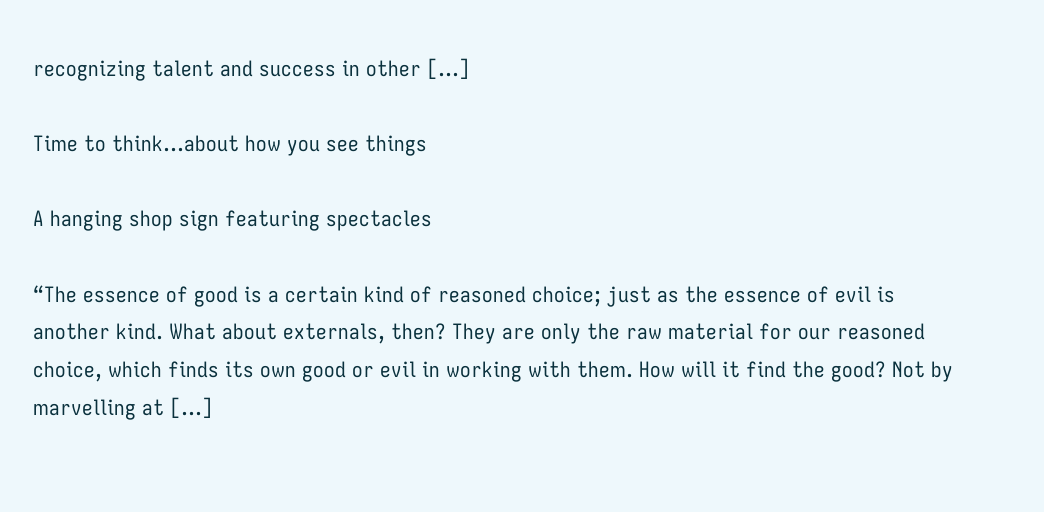recognizing talent and success in other […]

Time to think…about how you see things

A hanging shop sign featuring spectacles

“The essence of good is a certain kind of reasoned choice; just as the essence of evil is another kind. What about externals, then? They are only the raw material for our reasoned choice, which finds its own good or evil in working with them. How will it find the good? Not by marvelling at […]